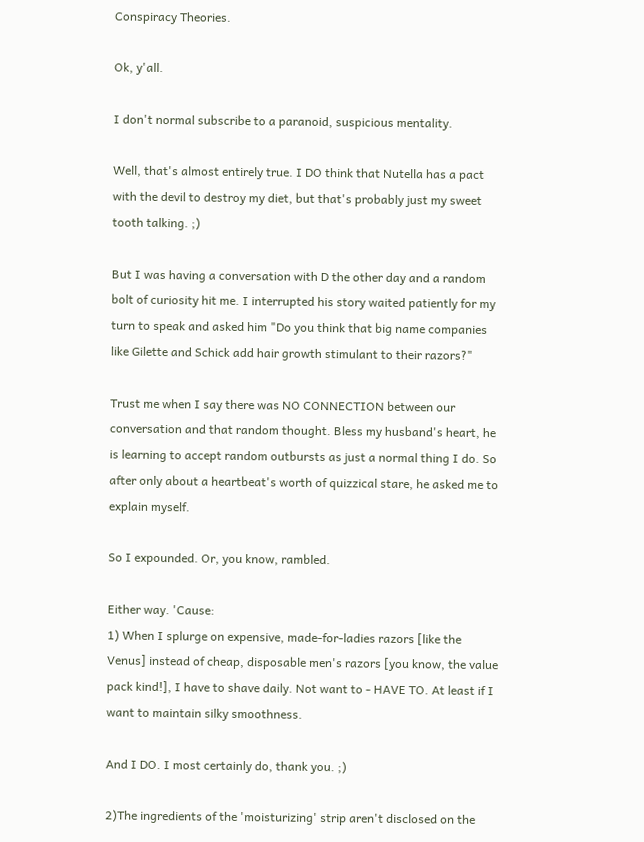Conspiracy Theories.

Ok, y'all.

I don't normal subscribe to a paranoid, suspicious mentality.

Well, that's almost entirely true. I DO think that Nutella has a pact with the devil to destroy my diet, but that's probably just my sweet tooth talking. ;)

But I was having a conversation with D the other day and a random bolt of curiosity hit me. I interrupted his story waited patiently for my turn to speak and asked him "Do you think that big name companies like Gilette and Schick add hair growth stimulant to their razors?"

Trust me when I say there was NO CONNECTION between our conversation and that random thought. Bless my husband's heart, he is learning to accept random outbursts as just a normal thing I do. So after only about a heartbeat's worth of quizzical stare, he asked me to explain myself.

So I expounded. Or, you know, rambled.

Either way. 'Cause:
1) When I splurge on expensive, made-for-ladies razors [like the Venus] instead of cheap, disposable men's razors [you know, the value pack kind!], I have to shave daily. Not want to - HAVE TO. At least if I want to maintain silky smoothness.

And I DO. I most certainly do, thank you. ;)

2)The ingredients of the 'moisturizing' strip aren't disclosed on the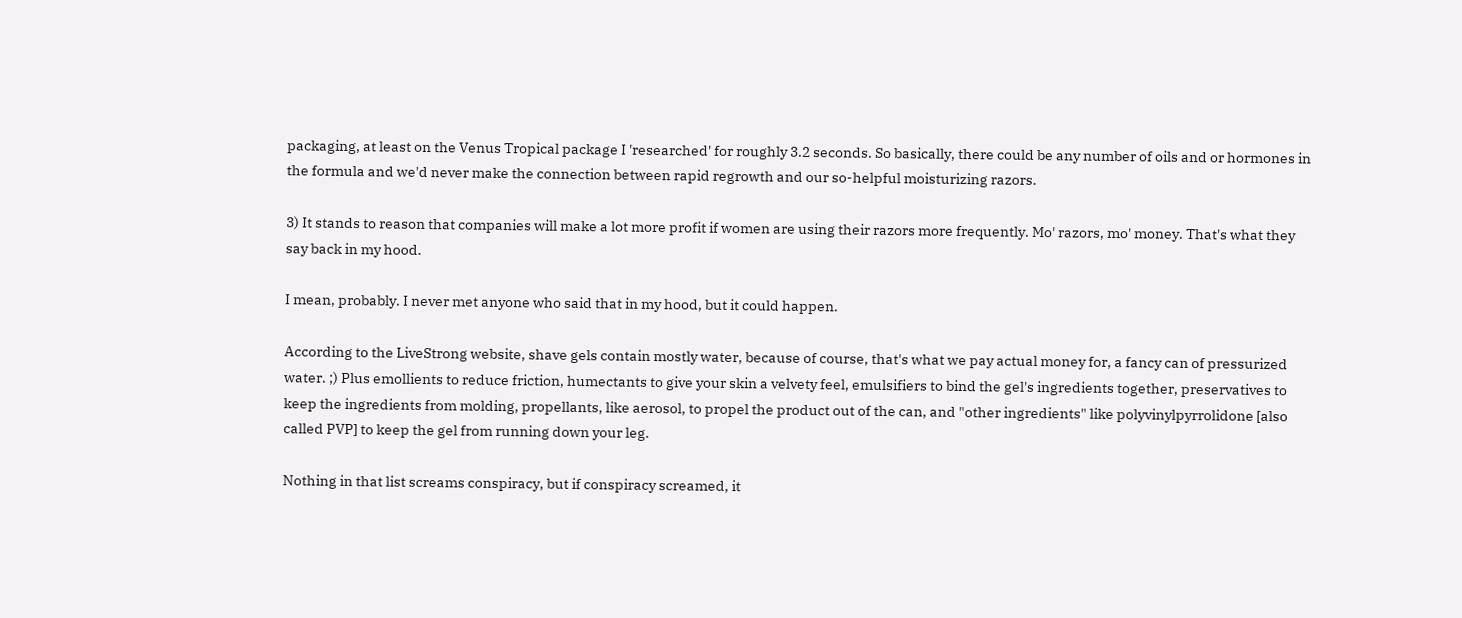packaging, at least on the Venus Tropical package I 'researched' for roughly 3.2 seconds. So basically, there could be any number of oils and or hormones in the formula and we'd never make the connection between rapid regrowth and our so-helpful moisturizing razors.

3) It stands to reason that companies will make a lot more profit if women are using their razors more frequently. Mo' razors, mo' money. That's what they say back in my hood.

I mean, probably. I never met anyone who said that in my hood, but it could happen.

According to the LiveStrong website, shave gels contain mostly water, because of course, that's what we pay actual money for, a fancy can of pressurized water. ;) Plus emollients to reduce friction, humectants to give your skin a velvety feel, emulsifiers to bind the gel's ingredients together, preservatives to keep the ingredients from molding, propellants, like aerosol, to propel the product out of the can, and "other ingredients" like polyvinylpyrrolidone [also called PVP] to keep the gel from running down your leg.

Nothing in that list screams conspiracy, but if conspiracy screamed, it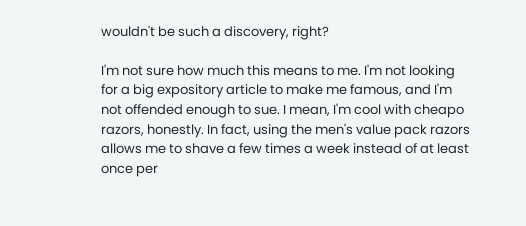wouldn't be such a discovery, right?

I'm not sure how much this means to me. I'm not looking for a big expository article to make me famous, and I'm not offended enough to sue. I mean, I'm cool with cheapo razors, honestly. In fact, using the men's value pack razors allows me to shave a few times a week instead of at least once per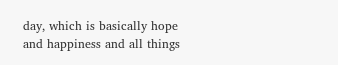day, which is basically hope and happiness and all things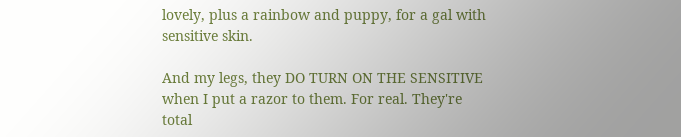lovely, plus a rainbow and puppy, for a gal with sensitive skin.

And my legs, they DO TURN ON THE SENSITIVE when I put a razor to them. For real. They're total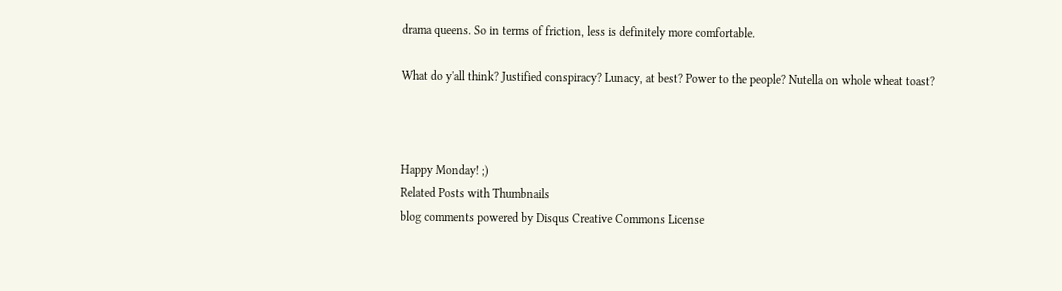drama queens. So in terms of friction, less is definitely more comfortable.

What do y'all think? Justified conspiracy? Lunacy, at best? Power to the people? Nutella on whole wheat toast?



Happy Monday! ;)
Related Posts with Thumbnails
blog comments powered by Disqus Creative Commons License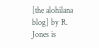[the alohilana blog] by R. Jones is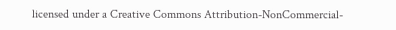licensed under a Creative Commons Attribution-NonCommercial-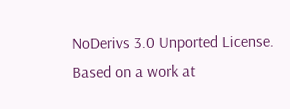NoDerivs 3.0 Unported License.
Based on a work at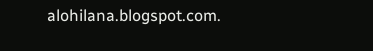alohilana.blogspot.com.